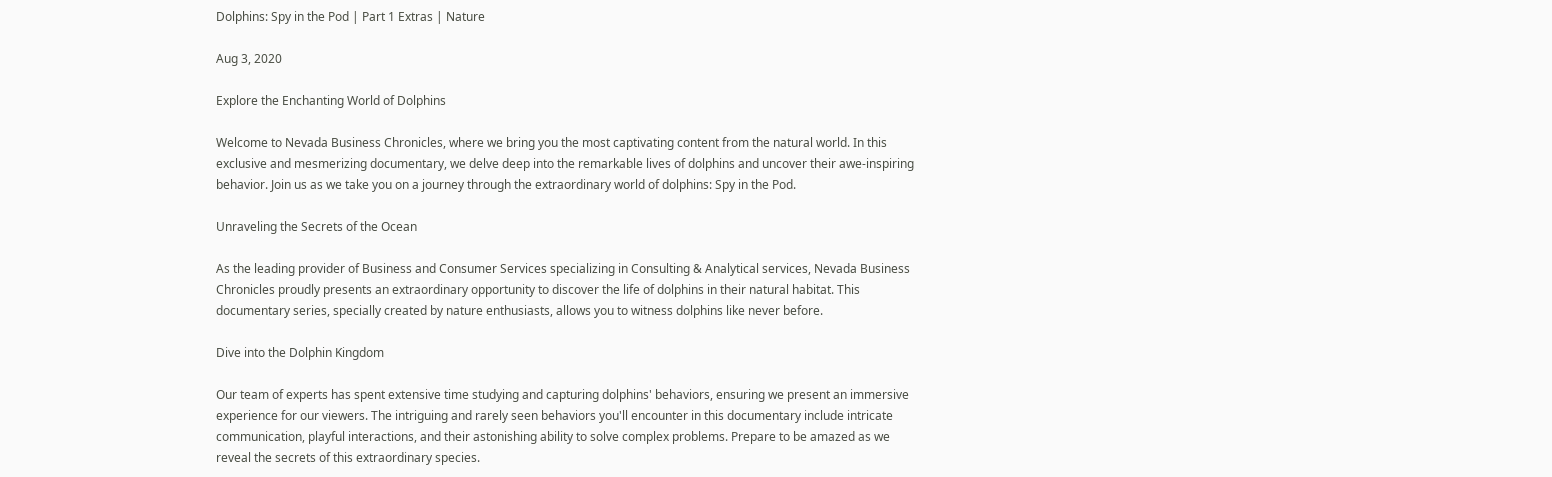Dolphins: Spy in the Pod | Part 1 Extras | Nature

Aug 3, 2020

Explore the Enchanting World of Dolphins

Welcome to Nevada Business Chronicles, where we bring you the most captivating content from the natural world. In this exclusive and mesmerizing documentary, we delve deep into the remarkable lives of dolphins and uncover their awe-inspiring behavior. Join us as we take you on a journey through the extraordinary world of dolphins: Spy in the Pod.

Unraveling the Secrets of the Ocean

As the leading provider of Business and Consumer Services specializing in Consulting & Analytical services, Nevada Business Chronicles proudly presents an extraordinary opportunity to discover the life of dolphins in their natural habitat. This documentary series, specially created by nature enthusiasts, allows you to witness dolphins like never before.

Dive into the Dolphin Kingdom

Our team of experts has spent extensive time studying and capturing dolphins' behaviors, ensuring we present an immersive experience for our viewers. The intriguing and rarely seen behaviors you'll encounter in this documentary include intricate communication, playful interactions, and their astonishing ability to solve complex problems. Prepare to be amazed as we reveal the secrets of this extraordinary species.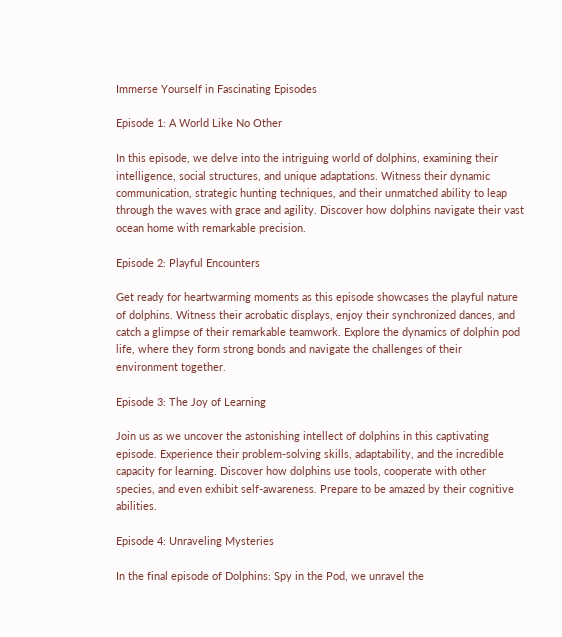Immerse Yourself in Fascinating Episodes

Episode 1: A World Like No Other

In this episode, we delve into the intriguing world of dolphins, examining their intelligence, social structures, and unique adaptations. Witness their dynamic communication, strategic hunting techniques, and their unmatched ability to leap through the waves with grace and agility. Discover how dolphins navigate their vast ocean home with remarkable precision.

Episode 2: Playful Encounters

Get ready for heartwarming moments as this episode showcases the playful nature of dolphins. Witness their acrobatic displays, enjoy their synchronized dances, and catch a glimpse of their remarkable teamwork. Explore the dynamics of dolphin pod life, where they form strong bonds and navigate the challenges of their environment together.

Episode 3: The Joy of Learning

Join us as we uncover the astonishing intellect of dolphins in this captivating episode. Experience their problem-solving skills, adaptability, and the incredible capacity for learning. Discover how dolphins use tools, cooperate with other species, and even exhibit self-awareness. Prepare to be amazed by their cognitive abilities.

Episode 4: Unraveling Mysteries

In the final episode of Dolphins: Spy in the Pod, we unravel the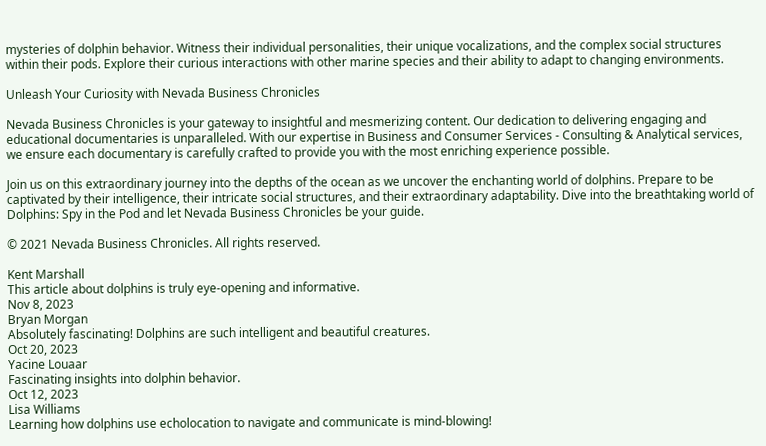mysteries of dolphin behavior. Witness their individual personalities, their unique vocalizations, and the complex social structures within their pods. Explore their curious interactions with other marine species and their ability to adapt to changing environments.

Unleash Your Curiosity with Nevada Business Chronicles

Nevada Business Chronicles is your gateway to insightful and mesmerizing content. Our dedication to delivering engaging and educational documentaries is unparalleled. With our expertise in Business and Consumer Services - Consulting & Analytical services, we ensure each documentary is carefully crafted to provide you with the most enriching experience possible.

Join us on this extraordinary journey into the depths of the ocean as we uncover the enchanting world of dolphins. Prepare to be captivated by their intelligence, their intricate social structures, and their extraordinary adaptability. Dive into the breathtaking world of Dolphins: Spy in the Pod and let Nevada Business Chronicles be your guide.

© 2021 Nevada Business Chronicles. All rights reserved.

Kent Marshall
This article about dolphins is truly eye-opening and informative.
Nov 8, 2023
Bryan Morgan
Absolutely fascinating! Dolphins are such intelligent and beautiful creatures.
Oct 20, 2023
Yacine Louaar
Fascinating insights into dolphin behavior.
Oct 12, 2023
Lisa Williams
Learning how dolphins use echolocation to navigate and communicate is mind-blowing!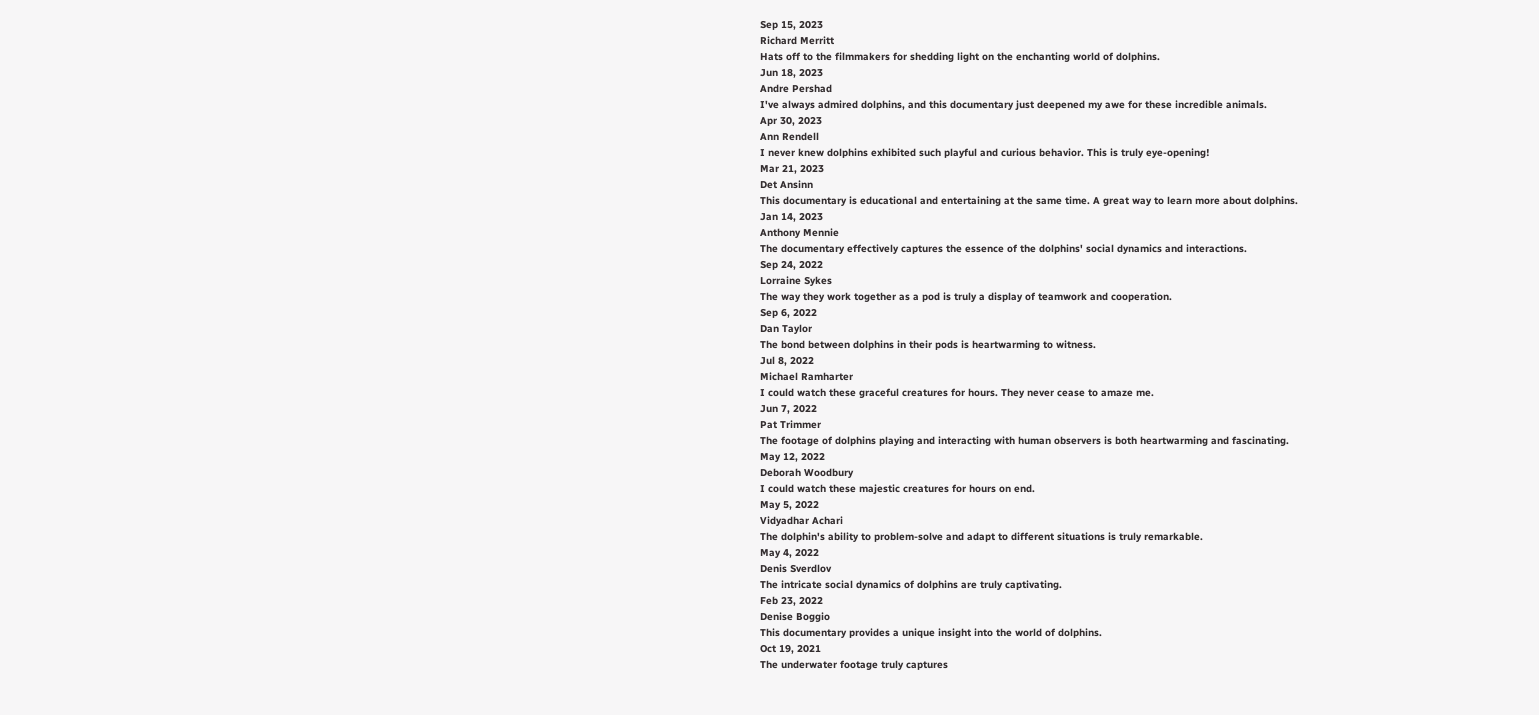Sep 15, 2023
Richard Merritt
Hats off to the filmmakers for shedding light on the enchanting world of dolphins.
Jun 18, 2023
Andre Pershad
I've always admired dolphins, and this documentary just deepened my awe for these incredible animals.
Apr 30, 2023
Ann Rendell
I never knew dolphins exhibited such playful and curious behavior. This is truly eye-opening!
Mar 21, 2023
Det Ansinn
This documentary is educational and entertaining at the same time. A great way to learn more about dolphins.
Jan 14, 2023
Anthony Mennie
The documentary effectively captures the essence of the dolphins' social dynamics and interactions.
Sep 24, 2022
Lorraine Sykes
The way they work together as a pod is truly a display of teamwork and cooperation.
Sep 6, 2022
Dan Taylor
The bond between dolphins in their pods is heartwarming to witness.
Jul 8, 2022
Michael Ramharter
I could watch these graceful creatures for hours. They never cease to amaze me.
Jun 7, 2022
Pat Trimmer
The footage of dolphins playing and interacting with human observers is both heartwarming and fascinating.
May 12, 2022
Deborah Woodbury
I could watch these majestic creatures for hours on end.
May 5, 2022
Vidyadhar Achari
The dolphin's ability to problem-solve and adapt to different situations is truly remarkable.
May 4, 2022
Denis Sverdlov
The intricate social dynamics of dolphins are truly captivating.
Feb 23, 2022
Denise Boggio
This documentary provides a unique insight into the world of dolphins.
Oct 19, 2021
The underwater footage truly captures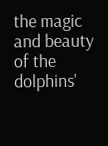the magic and beauty of the dolphins'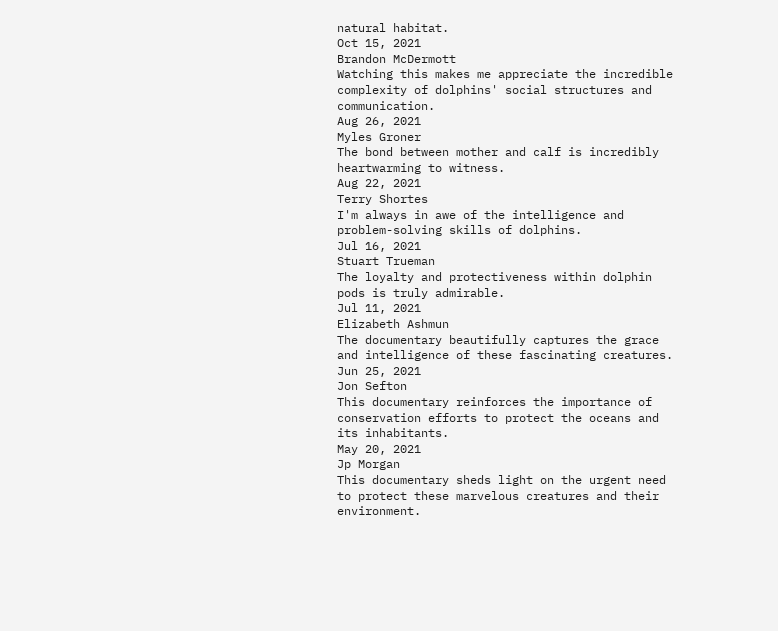natural habitat.
Oct 15, 2021
Brandon McDermott
Watching this makes me appreciate the incredible complexity of dolphins' social structures and communication.
Aug 26, 2021
Myles Groner
The bond between mother and calf is incredibly heartwarming to witness.
Aug 22, 2021
Terry Shortes
I'm always in awe of the intelligence and problem-solving skills of dolphins.
Jul 16, 2021
Stuart Trueman
The loyalty and protectiveness within dolphin pods is truly admirable.
Jul 11, 2021
Elizabeth Ashmun
The documentary beautifully captures the grace and intelligence of these fascinating creatures.
Jun 25, 2021
Jon Sefton
This documentary reinforces the importance of conservation efforts to protect the oceans and its inhabitants.
May 20, 2021
Jp Morgan
This documentary sheds light on the urgent need to protect these marvelous creatures and their environment.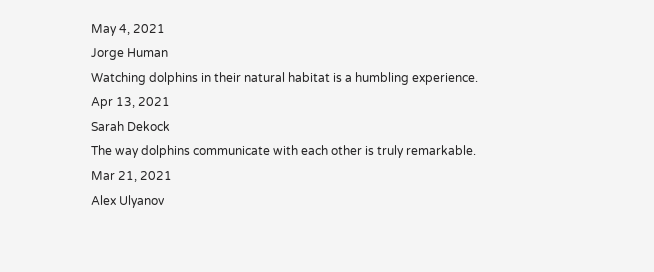May 4, 2021
Jorge Human
Watching dolphins in their natural habitat is a humbling experience.
Apr 13, 2021
Sarah Dekock
The way dolphins communicate with each other is truly remarkable.
Mar 21, 2021
Alex Ulyanov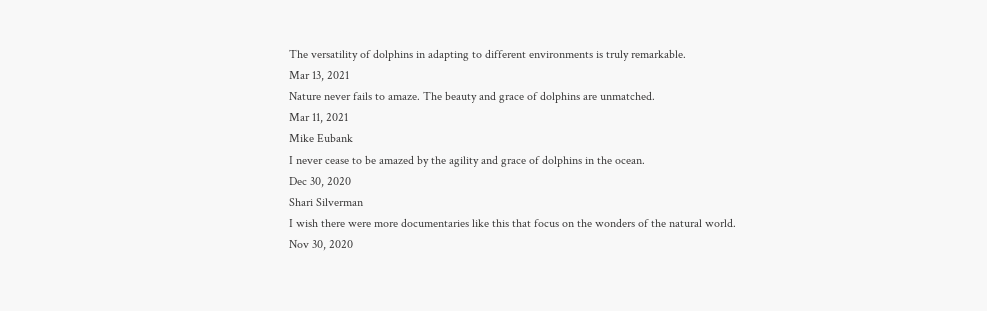The versatility of dolphins in adapting to different environments is truly remarkable.
Mar 13, 2021
Nature never fails to amaze. The beauty and grace of dolphins are unmatched.
Mar 11, 2021
Mike Eubank
I never cease to be amazed by the agility and grace of dolphins in the ocean.
Dec 30, 2020
Shari Silverman
I wish there were more documentaries like this that focus on the wonders of the natural world.
Nov 30, 2020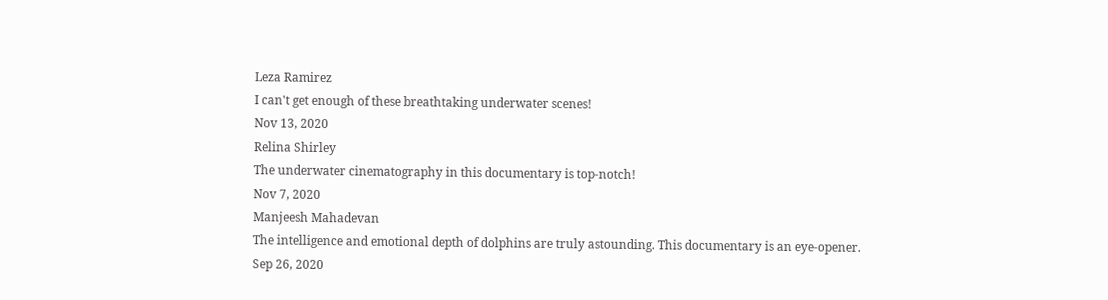Leza Ramirez
I can't get enough of these breathtaking underwater scenes!
Nov 13, 2020
Relina Shirley
The underwater cinematography in this documentary is top-notch!
Nov 7, 2020
Manjeesh Mahadevan
The intelligence and emotional depth of dolphins are truly astounding. This documentary is an eye-opener.
Sep 26, 2020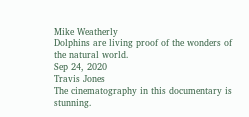Mike Weatherly
Dolphins are living proof of the wonders of the natural world.
Sep 24, 2020
Travis Jones
The cinematography in this documentary is stunning.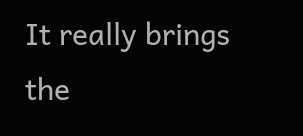It really brings the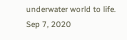underwater world to life.
Sep 7, 2020